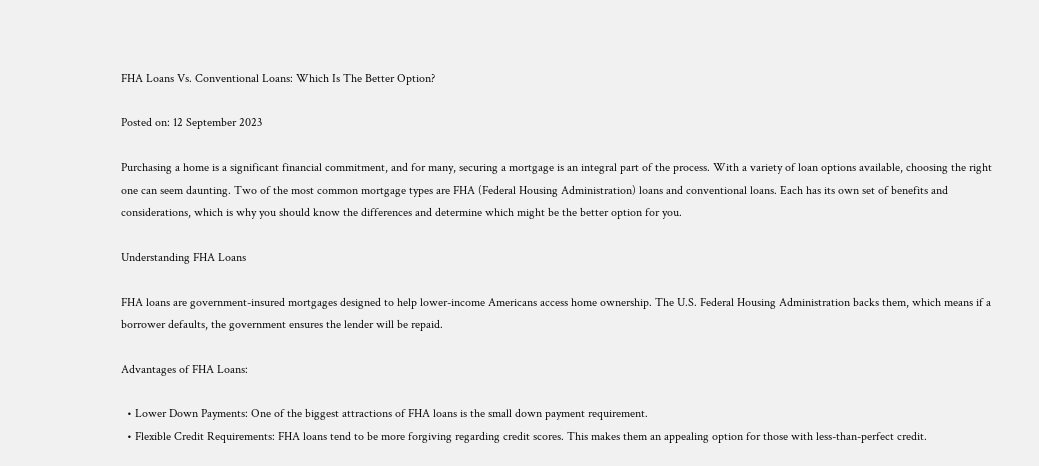FHA Loans Vs. Conventional Loans: Which Is The Better Option?

Posted on: 12 September 2023

Purchasing a home is a significant financial commitment, and for many, securing a mortgage is an integral part of the process. With a variety of loan options available, choosing the right one can seem daunting. Two of the most common mortgage types are FHA (Federal Housing Administration) loans and conventional loans. Each has its own set of benefits and considerations, which is why you should know the differences and determine which might be the better option for you.

Understanding FHA Loans

FHA loans are government-insured mortgages designed to help lower-income Americans access home ownership. The U.S. Federal Housing Administration backs them, which means if a borrower defaults, the government ensures the lender will be repaid.

Advantages of FHA Loans:

  • Lower Down Payments: One of the biggest attractions of FHA loans is the small down payment requirement.
  • Flexible Credit Requirements: FHA loans tend to be more forgiving regarding credit scores. This makes them an appealing option for those with less-than-perfect credit.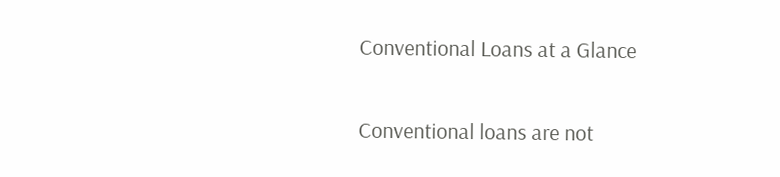Conventional Loans at a Glance

Conventional loans are not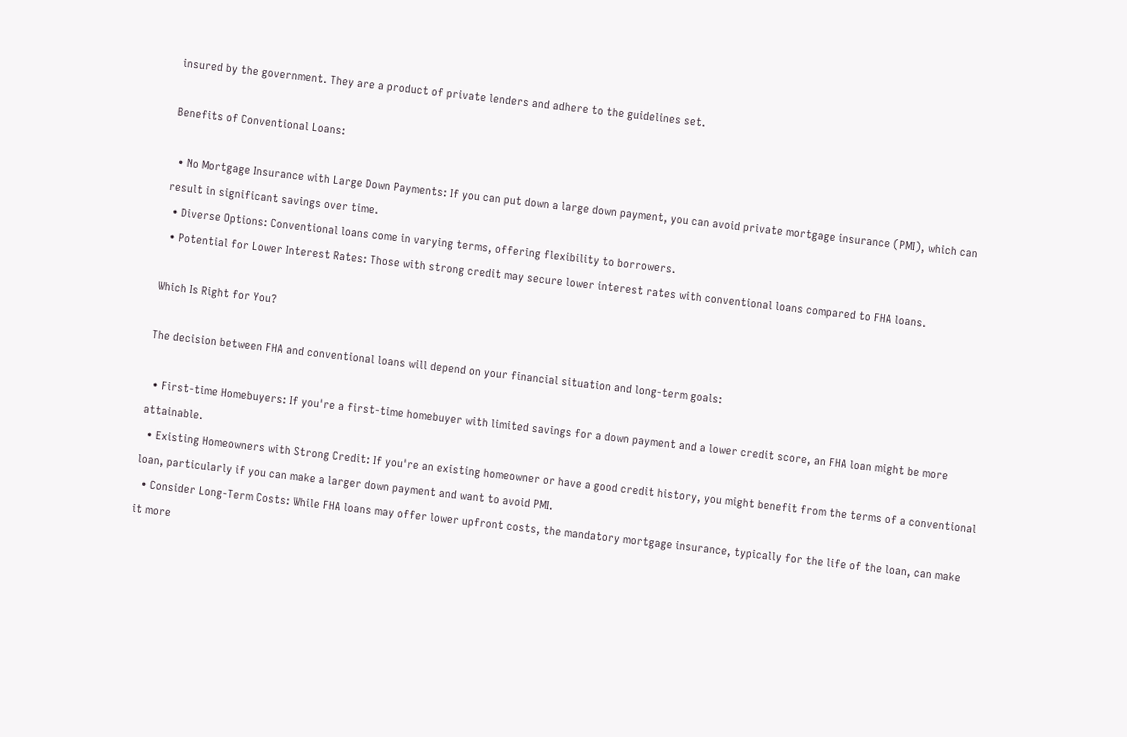insured by the government. They are a product of private lenders and adhere to the guidelines set.

Benefits of Conventional Loans:

  • No Mortgage Insurance with Large Down Payments: If you can put down a large down payment, you can avoid private mortgage insurance (PMI), which can result in significant savings over time.
  • Diverse Options: Conventional loans come in varying terms, offering flexibility to borrowers.
  • Potential for Lower Interest Rates: Those with strong credit may secure lower interest rates with conventional loans compared to FHA loans.

Which Is Right for You?

The decision between FHA and conventional loans will depend on your financial situation and long-term goals:

  • First-time Homebuyers: If you're a first-time homebuyer with limited savings for a down payment and a lower credit score, an FHA loan might be more attainable.
  • Existing Homeowners with Strong Credit: If you're an existing homeowner or have a good credit history, you might benefit from the terms of a conventional loan, particularly if you can make a larger down payment and want to avoid PMI.
  • Consider Long-Term Costs: While FHA loans may offer lower upfront costs, the mandatory mortgage insurance, typically for the life of the loan, can make it more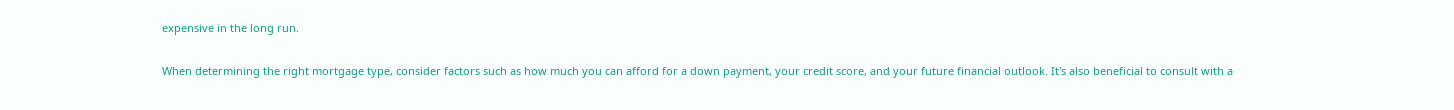expensive in the long run.

When determining the right mortgage type, consider factors such as how much you can afford for a down payment, your credit score, and your future financial outlook. It's also beneficial to consult with a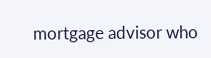mortgage advisor who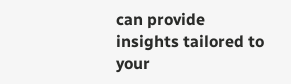can provide insights tailored to your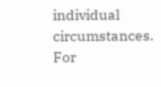individual circumstances. For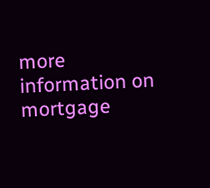more information on mortgage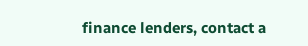finance lenders, contact a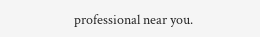professional near you.